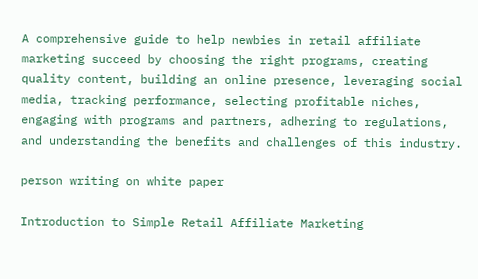A comprehensive guide to help newbies in retail affiliate marketing succeed by choosing the right programs, creating quality content, building an online presence, leveraging social media, tracking performance, selecting profitable niches, engaging with programs and partners, adhering to regulations, and understanding the benefits and challenges of this industry.

person writing on white paper

Introduction to Simple Retail Affiliate Marketing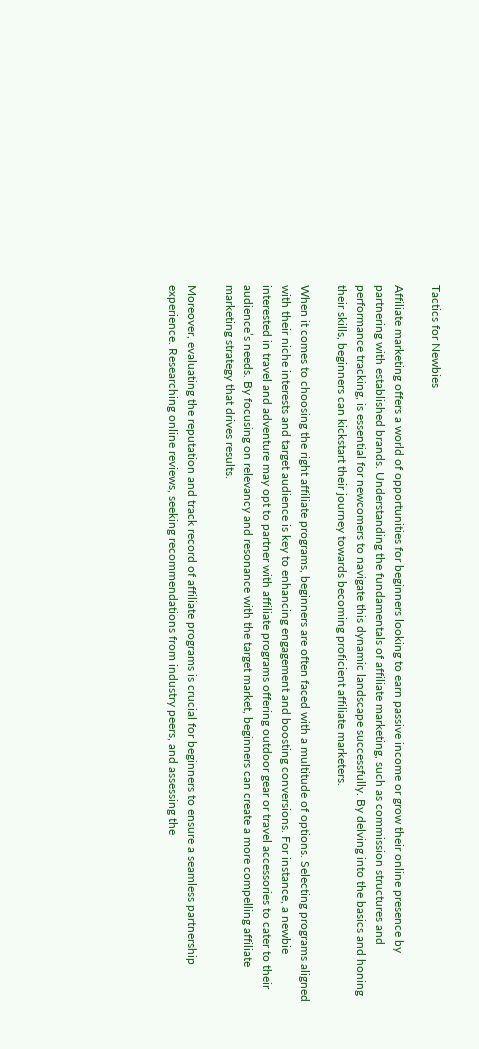Tactics for Newbies

Affiliate marketing offers a world of opportunities for beginners looking to earn passive income or grow their online presence by partnering with established brands. Understanding the fundamentals of affiliate marketing, such as commission structures and performance tracking, is essential for newcomers to navigate this dynamic landscape successfully. By delving into the basics and honing their skills, beginners can kickstart their journey towards becoming proficient affiliate marketers.

When it comes to choosing the right affiliate programs, beginners are often faced with a multitude of options. Selecting programs aligned with their niche interests and target audience is key to enhancing engagement and boosting conversions. For instance, a newbie interested in travel and adventure may opt to partner with affiliate programs offering outdoor gear or travel accessories to cater to their audience’s needs. By focusing on relevancy and resonance with the target market, beginners can create a more compelling affiliate marketing strategy that drives results.

Moreover, evaluating the reputation and track record of affiliate programs is crucial for beginners to ensure a seamless partnership experience. Researching online reviews, seeking recommendations from industry peers, and assessing the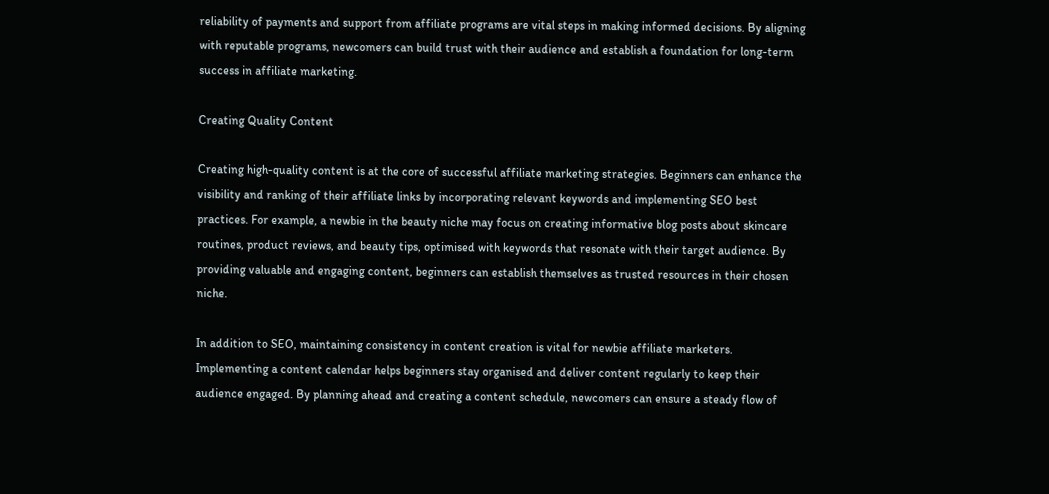reliability of payments and support from affiliate programs are vital steps in making informed decisions. By aligning with reputable programs, newcomers can build trust with their audience and establish a foundation for long-term success in affiliate marketing.

Creating Quality Content

Creating high-quality content is at the core of successful affiliate marketing strategies. Beginners can enhance the visibility and ranking of their affiliate links by incorporating relevant keywords and implementing SEO best practices. For example, a newbie in the beauty niche may focus on creating informative blog posts about skincare routines, product reviews, and beauty tips, optimised with keywords that resonate with their target audience. By providing valuable and engaging content, beginners can establish themselves as trusted resources in their chosen niche.

In addition to SEO, maintaining consistency in content creation is vital for newbie affiliate marketers. Implementing a content calendar helps beginners stay organised and deliver content regularly to keep their audience engaged. By planning ahead and creating a content schedule, newcomers can ensure a steady flow of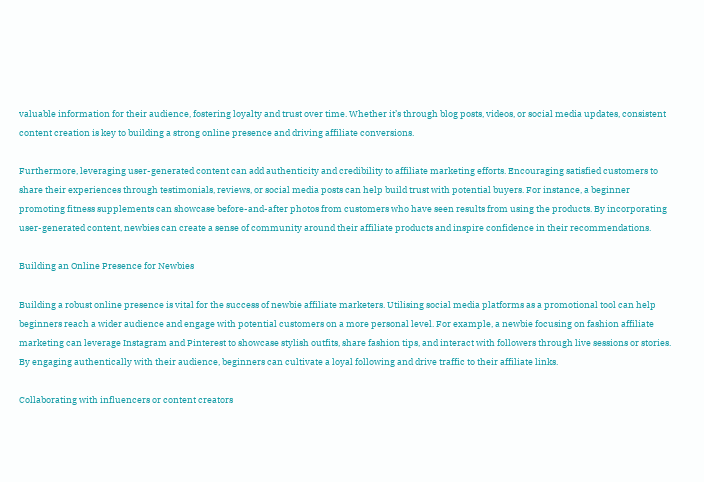valuable information for their audience, fostering loyalty and trust over time. Whether it’s through blog posts, videos, or social media updates, consistent content creation is key to building a strong online presence and driving affiliate conversions.

Furthermore, leveraging user-generated content can add authenticity and credibility to affiliate marketing efforts. Encouraging satisfied customers to share their experiences through testimonials, reviews, or social media posts can help build trust with potential buyers. For instance, a beginner promoting fitness supplements can showcase before-and-after photos from customers who have seen results from using the products. By incorporating user-generated content, newbies can create a sense of community around their affiliate products and inspire confidence in their recommendations.

Building an Online Presence for Newbies

Building a robust online presence is vital for the success of newbie affiliate marketers. Utilising social media platforms as a promotional tool can help beginners reach a wider audience and engage with potential customers on a more personal level. For example, a newbie focusing on fashion affiliate marketing can leverage Instagram and Pinterest to showcase stylish outfits, share fashion tips, and interact with followers through live sessions or stories. By engaging authentically with their audience, beginners can cultivate a loyal following and drive traffic to their affiliate links.

Collaborating with influencers or content creators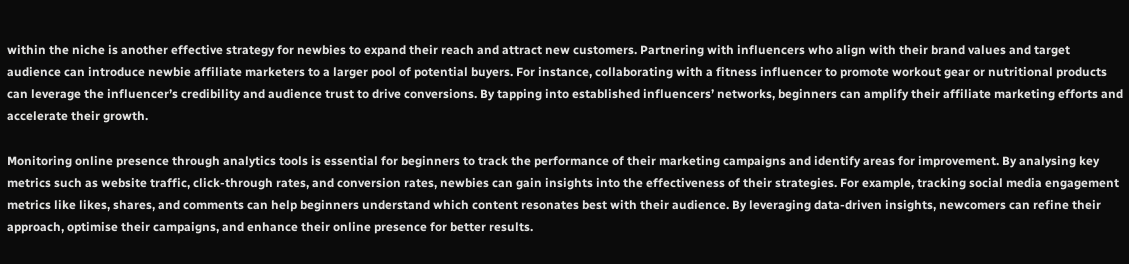within the niche is another effective strategy for newbies to expand their reach and attract new customers. Partnering with influencers who align with their brand values and target audience can introduce newbie affiliate marketers to a larger pool of potential buyers. For instance, collaborating with a fitness influencer to promote workout gear or nutritional products can leverage the influencer’s credibility and audience trust to drive conversions. By tapping into established influencers’ networks, beginners can amplify their affiliate marketing efforts and accelerate their growth.

Monitoring online presence through analytics tools is essential for beginners to track the performance of their marketing campaigns and identify areas for improvement. By analysing key metrics such as website traffic, click-through rates, and conversion rates, newbies can gain insights into the effectiveness of their strategies. For example, tracking social media engagement metrics like likes, shares, and comments can help beginners understand which content resonates best with their audience. By leveraging data-driven insights, newcomers can refine their approach, optimise their campaigns, and enhance their online presence for better results.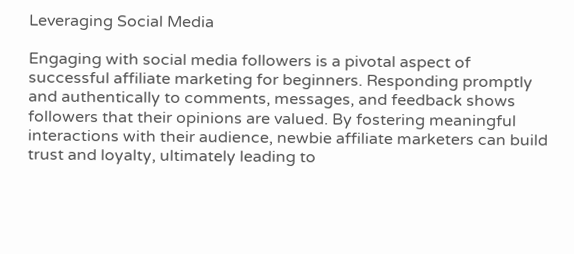Leveraging Social Media

Engaging with social media followers is a pivotal aspect of successful affiliate marketing for beginners. Responding promptly and authentically to comments, messages, and feedback shows followers that their opinions are valued. By fostering meaningful interactions with their audience, newbie affiliate marketers can build trust and loyalty, ultimately leading to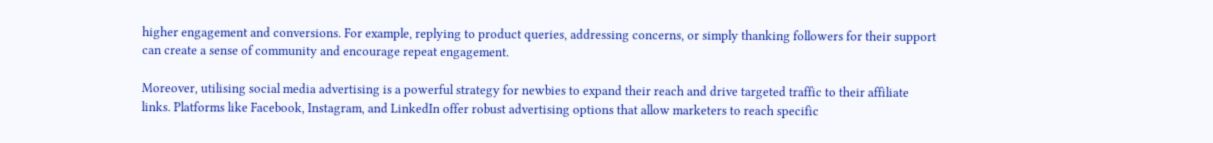higher engagement and conversions. For example, replying to product queries, addressing concerns, or simply thanking followers for their support can create a sense of community and encourage repeat engagement.

Moreover, utilising social media advertising is a powerful strategy for newbies to expand their reach and drive targeted traffic to their affiliate links. Platforms like Facebook, Instagram, and LinkedIn offer robust advertising options that allow marketers to reach specific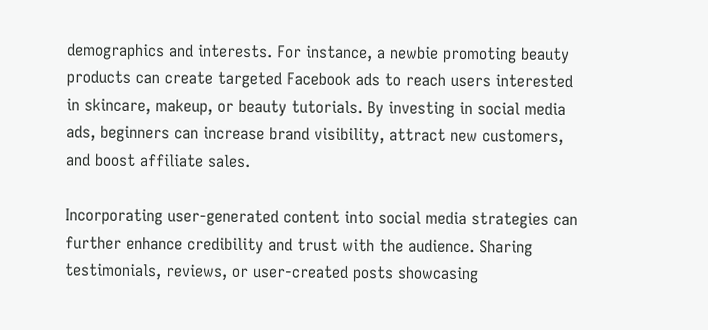demographics and interests. For instance, a newbie promoting beauty products can create targeted Facebook ads to reach users interested in skincare, makeup, or beauty tutorials. By investing in social media ads, beginners can increase brand visibility, attract new customers, and boost affiliate sales.

Incorporating user-generated content into social media strategies can further enhance credibility and trust with the audience. Sharing testimonials, reviews, or user-created posts showcasing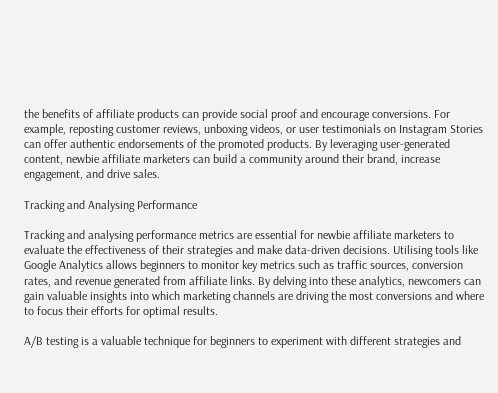the benefits of affiliate products can provide social proof and encourage conversions. For example, reposting customer reviews, unboxing videos, or user testimonials on Instagram Stories can offer authentic endorsements of the promoted products. By leveraging user-generated content, newbie affiliate marketers can build a community around their brand, increase engagement, and drive sales.

Tracking and Analysing Performance

Tracking and analysing performance metrics are essential for newbie affiliate marketers to evaluate the effectiveness of their strategies and make data-driven decisions. Utilising tools like Google Analytics allows beginners to monitor key metrics such as traffic sources, conversion rates, and revenue generated from affiliate links. By delving into these analytics, newcomers can gain valuable insights into which marketing channels are driving the most conversions and where to focus their efforts for optimal results.

A/B testing is a valuable technique for beginners to experiment with different strategies and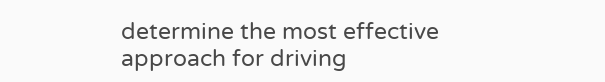determine the most effective approach for driving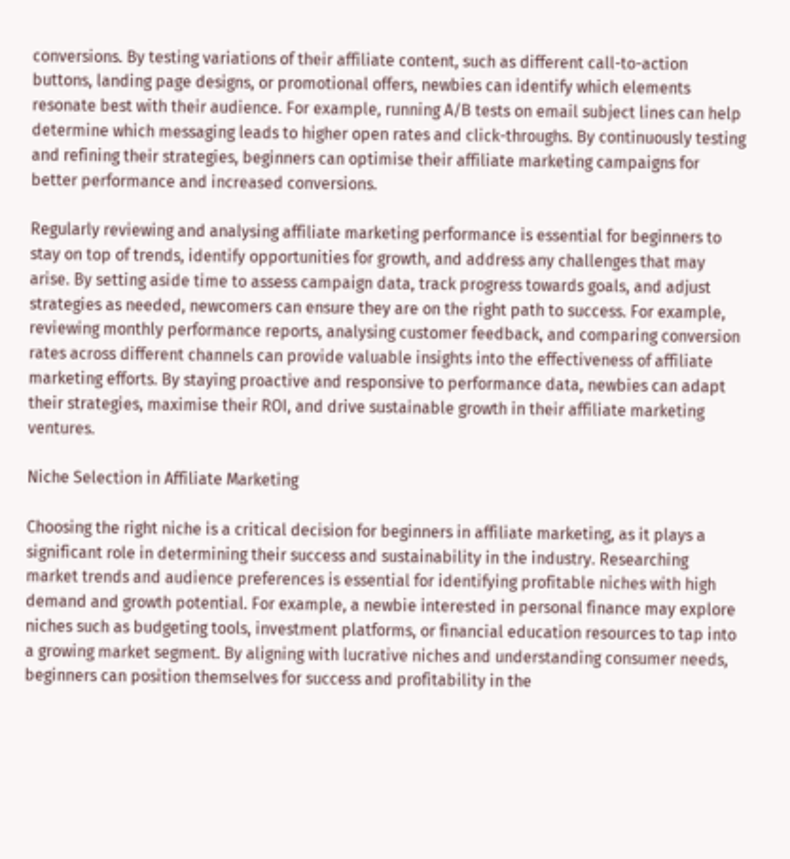conversions. By testing variations of their affiliate content, such as different call-to-action buttons, landing page designs, or promotional offers, newbies can identify which elements resonate best with their audience. For example, running A/B tests on email subject lines can help determine which messaging leads to higher open rates and click-throughs. By continuously testing and refining their strategies, beginners can optimise their affiliate marketing campaigns for better performance and increased conversions.

Regularly reviewing and analysing affiliate marketing performance is essential for beginners to stay on top of trends, identify opportunities for growth, and address any challenges that may arise. By setting aside time to assess campaign data, track progress towards goals, and adjust strategies as needed, newcomers can ensure they are on the right path to success. For example, reviewing monthly performance reports, analysing customer feedback, and comparing conversion rates across different channels can provide valuable insights into the effectiveness of affiliate marketing efforts. By staying proactive and responsive to performance data, newbies can adapt their strategies, maximise their ROI, and drive sustainable growth in their affiliate marketing ventures.

Niche Selection in Affiliate Marketing

Choosing the right niche is a critical decision for beginners in affiliate marketing, as it plays a significant role in determining their success and sustainability in the industry. Researching market trends and audience preferences is essential for identifying profitable niches with high demand and growth potential. For example, a newbie interested in personal finance may explore niches such as budgeting tools, investment platforms, or financial education resources to tap into a growing market segment. By aligning with lucrative niches and understanding consumer needs, beginners can position themselves for success and profitability in the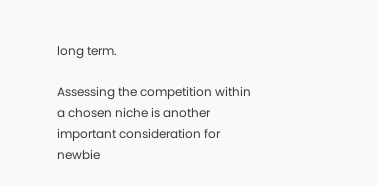long term.

Assessing the competition within a chosen niche is another important consideration for newbie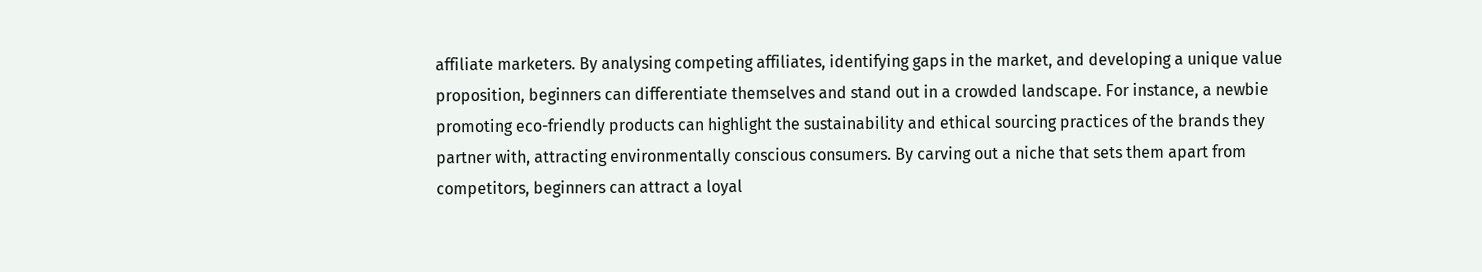affiliate marketers. By analysing competing affiliates, identifying gaps in the market, and developing a unique value proposition, beginners can differentiate themselves and stand out in a crowded landscape. For instance, a newbie promoting eco-friendly products can highlight the sustainability and ethical sourcing practices of the brands they partner with, attracting environmentally conscious consumers. By carving out a niche that sets them apart from competitors, beginners can attract a loyal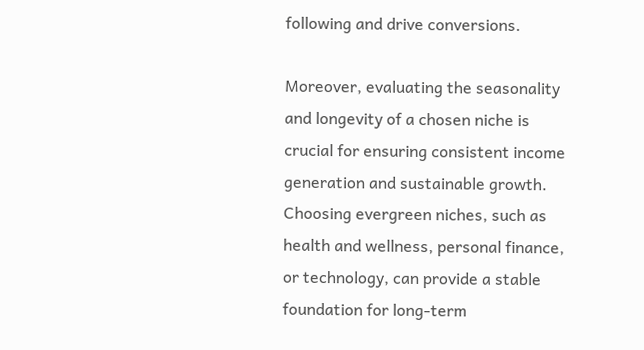following and drive conversions.

Moreover, evaluating the seasonality and longevity of a chosen niche is crucial for ensuring consistent income generation and sustainable growth. Choosing evergreen niches, such as health and wellness, personal finance, or technology, can provide a stable foundation for long-term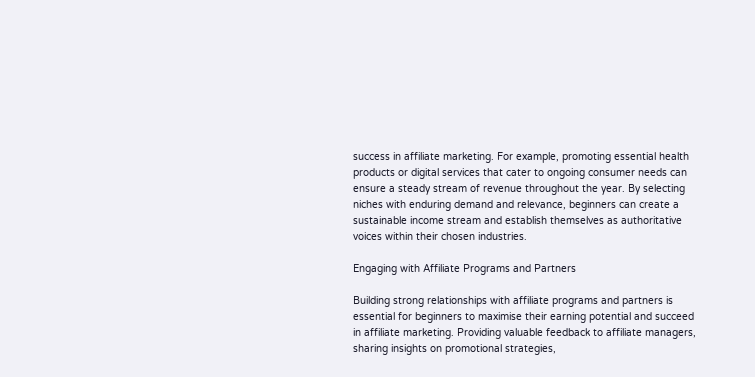success in affiliate marketing. For example, promoting essential health products or digital services that cater to ongoing consumer needs can ensure a steady stream of revenue throughout the year. By selecting niches with enduring demand and relevance, beginners can create a sustainable income stream and establish themselves as authoritative voices within their chosen industries.

Engaging with Affiliate Programs and Partners

Building strong relationships with affiliate programs and partners is essential for beginners to maximise their earning potential and succeed in affiliate marketing. Providing valuable feedback to affiliate managers, sharing insights on promotional strategies,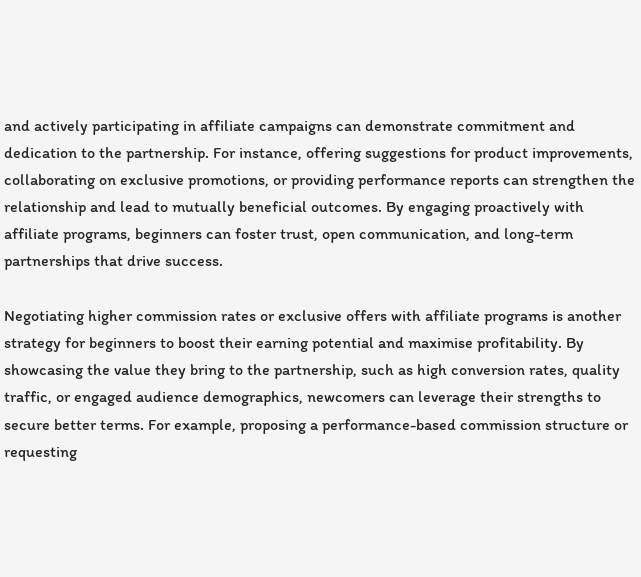and actively participating in affiliate campaigns can demonstrate commitment and dedication to the partnership. For instance, offering suggestions for product improvements, collaborating on exclusive promotions, or providing performance reports can strengthen the relationship and lead to mutually beneficial outcomes. By engaging proactively with affiliate programs, beginners can foster trust, open communication, and long-term partnerships that drive success.

Negotiating higher commission rates or exclusive offers with affiliate programs is another strategy for beginners to boost their earning potential and maximise profitability. By showcasing the value they bring to the partnership, such as high conversion rates, quality traffic, or engaged audience demographics, newcomers can leverage their strengths to secure better terms. For example, proposing a performance-based commission structure or requesting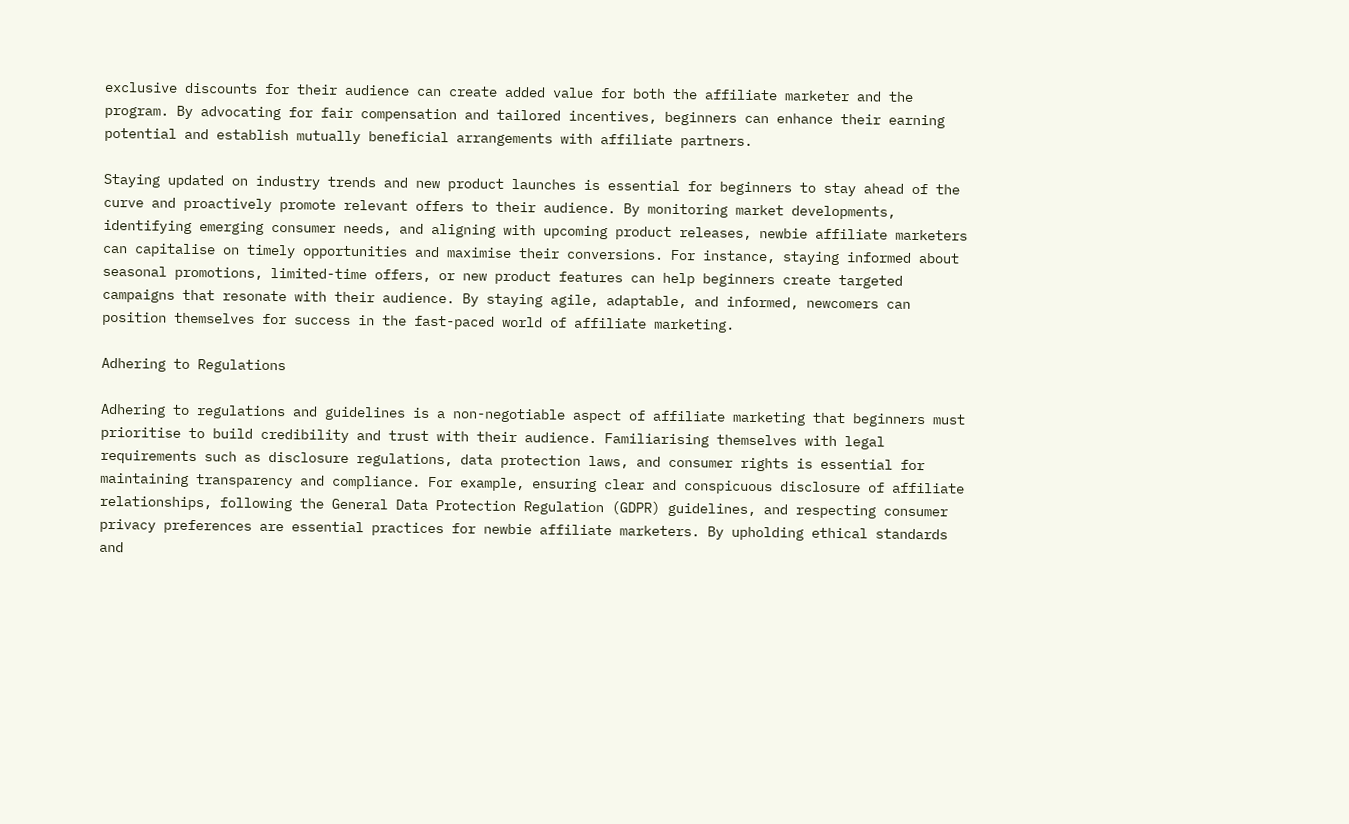exclusive discounts for their audience can create added value for both the affiliate marketer and the program. By advocating for fair compensation and tailored incentives, beginners can enhance their earning potential and establish mutually beneficial arrangements with affiliate partners.

Staying updated on industry trends and new product launches is essential for beginners to stay ahead of the curve and proactively promote relevant offers to their audience. By monitoring market developments, identifying emerging consumer needs, and aligning with upcoming product releases, newbie affiliate marketers can capitalise on timely opportunities and maximise their conversions. For instance, staying informed about seasonal promotions, limited-time offers, or new product features can help beginners create targeted campaigns that resonate with their audience. By staying agile, adaptable, and informed, newcomers can position themselves for success in the fast-paced world of affiliate marketing.

Adhering to Regulations

Adhering to regulations and guidelines is a non-negotiable aspect of affiliate marketing that beginners must prioritise to build credibility and trust with their audience. Familiarising themselves with legal requirements such as disclosure regulations, data protection laws, and consumer rights is essential for maintaining transparency and compliance. For example, ensuring clear and conspicuous disclosure of affiliate relationships, following the General Data Protection Regulation (GDPR) guidelines, and respecting consumer privacy preferences are essential practices for newbie affiliate marketers. By upholding ethical standards and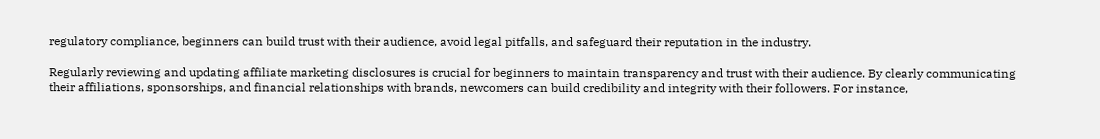regulatory compliance, beginners can build trust with their audience, avoid legal pitfalls, and safeguard their reputation in the industry.

Regularly reviewing and updating affiliate marketing disclosures is crucial for beginners to maintain transparency and trust with their audience. By clearly communicating their affiliations, sponsorships, and financial relationships with brands, newcomers can build credibility and integrity with their followers. For instance,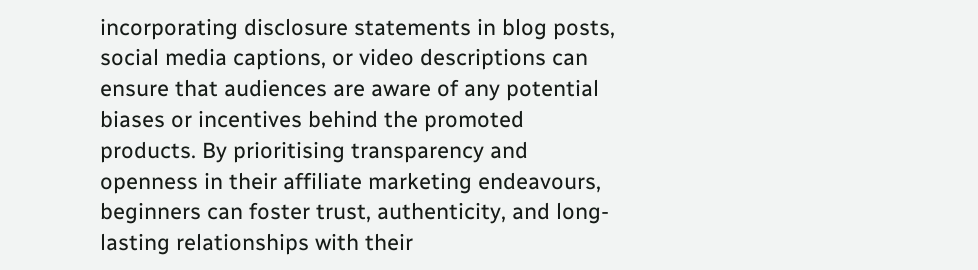incorporating disclosure statements in blog posts, social media captions, or video descriptions can ensure that audiences are aware of any potential biases or incentives behind the promoted products. By prioritising transparency and openness in their affiliate marketing endeavours, beginners can foster trust, authenticity, and long-lasting relationships with their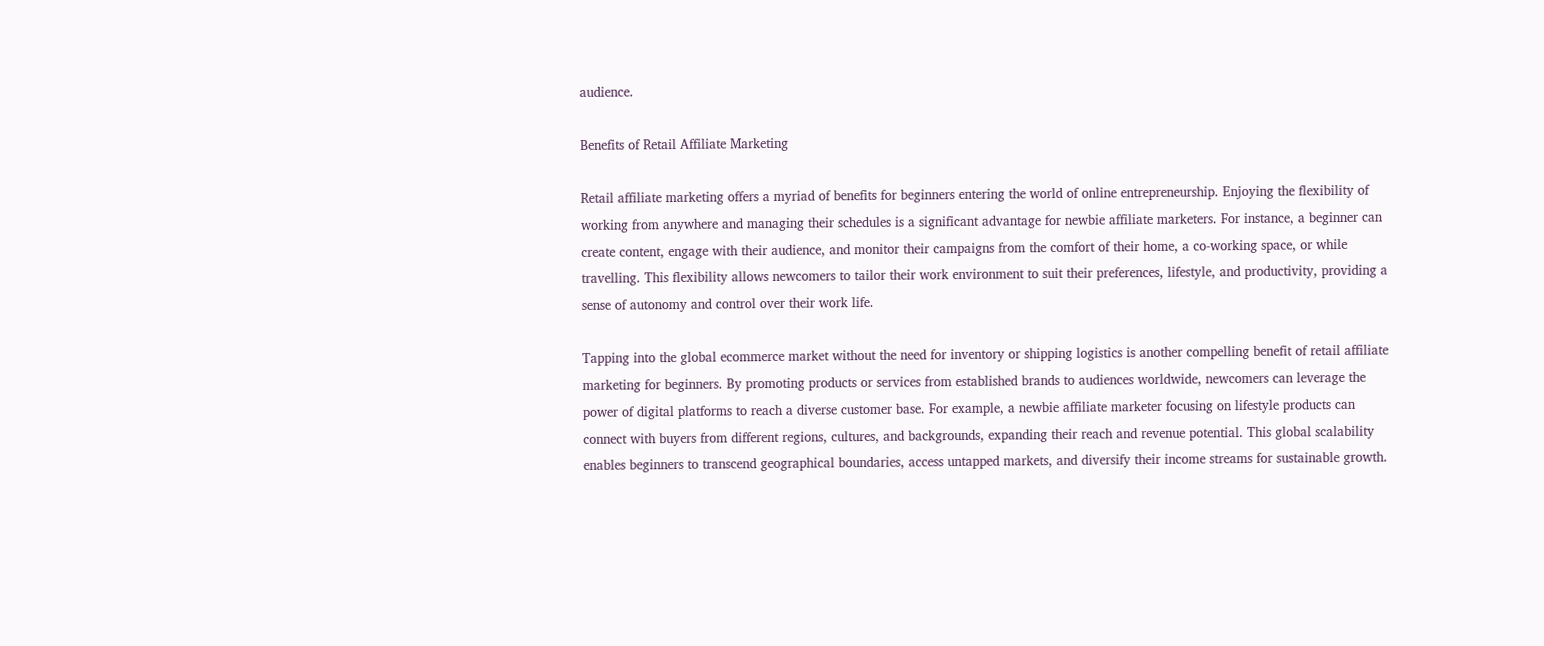audience.

Benefits of Retail Affiliate Marketing

Retail affiliate marketing offers a myriad of benefits for beginners entering the world of online entrepreneurship. Enjoying the flexibility of working from anywhere and managing their schedules is a significant advantage for newbie affiliate marketers. For instance, a beginner can create content, engage with their audience, and monitor their campaigns from the comfort of their home, a co-working space, or while travelling. This flexibility allows newcomers to tailor their work environment to suit their preferences, lifestyle, and productivity, providing a sense of autonomy and control over their work life.

Tapping into the global ecommerce market without the need for inventory or shipping logistics is another compelling benefit of retail affiliate marketing for beginners. By promoting products or services from established brands to audiences worldwide, newcomers can leverage the power of digital platforms to reach a diverse customer base. For example, a newbie affiliate marketer focusing on lifestyle products can connect with buyers from different regions, cultures, and backgrounds, expanding their reach and revenue potential. This global scalability enables beginners to transcend geographical boundaries, access untapped markets, and diversify their income streams for sustainable growth.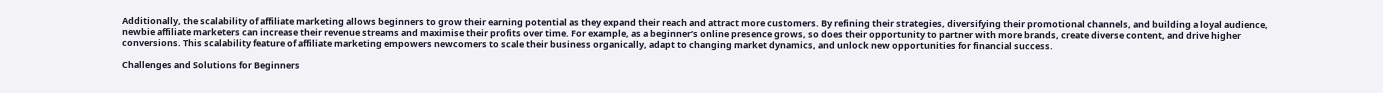Additionally, the scalability of affiliate marketing allows beginners to grow their earning potential as they expand their reach and attract more customers. By refining their strategies, diversifying their promotional channels, and building a loyal audience, newbie affiliate marketers can increase their revenue streams and maximise their profits over time. For example, as a beginner’s online presence grows, so does their opportunity to partner with more brands, create diverse content, and drive higher conversions. This scalability feature of affiliate marketing empowers newcomers to scale their business organically, adapt to changing market dynamics, and unlock new opportunities for financial success.

Challenges and Solutions for Beginners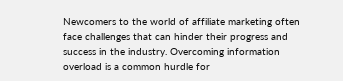Newcomers to the world of affiliate marketing often face challenges that can hinder their progress and success in the industry. Overcoming information overload is a common hurdle for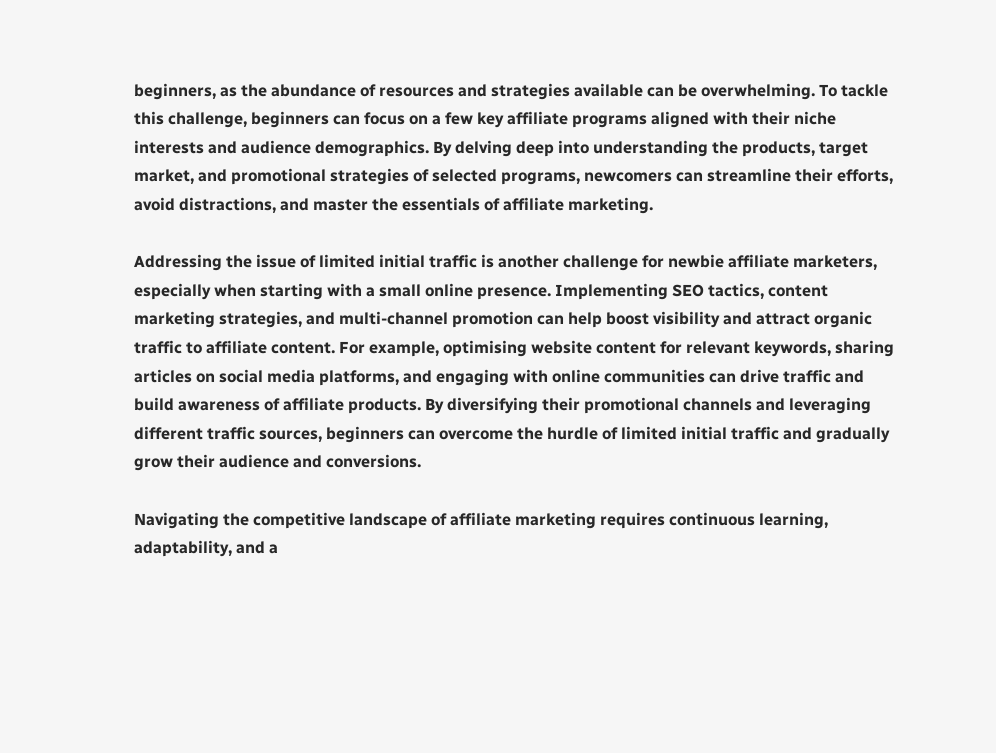beginners, as the abundance of resources and strategies available can be overwhelming. To tackle this challenge, beginners can focus on a few key affiliate programs aligned with their niche interests and audience demographics. By delving deep into understanding the products, target market, and promotional strategies of selected programs, newcomers can streamline their efforts, avoid distractions, and master the essentials of affiliate marketing.

Addressing the issue of limited initial traffic is another challenge for newbie affiliate marketers, especially when starting with a small online presence. Implementing SEO tactics, content marketing strategies, and multi-channel promotion can help boost visibility and attract organic traffic to affiliate content. For example, optimising website content for relevant keywords, sharing articles on social media platforms, and engaging with online communities can drive traffic and build awareness of affiliate products. By diversifying their promotional channels and leveraging different traffic sources, beginners can overcome the hurdle of limited initial traffic and gradually grow their audience and conversions.

Navigating the competitive landscape of affiliate marketing requires continuous learning, adaptability, and a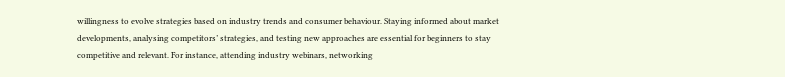willingness to evolve strategies based on industry trends and consumer behaviour. Staying informed about market developments, analysing competitors’ strategies, and testing new approaches are essential for beginners to stay competitive and relevant. For instance, attending industry webinars, networking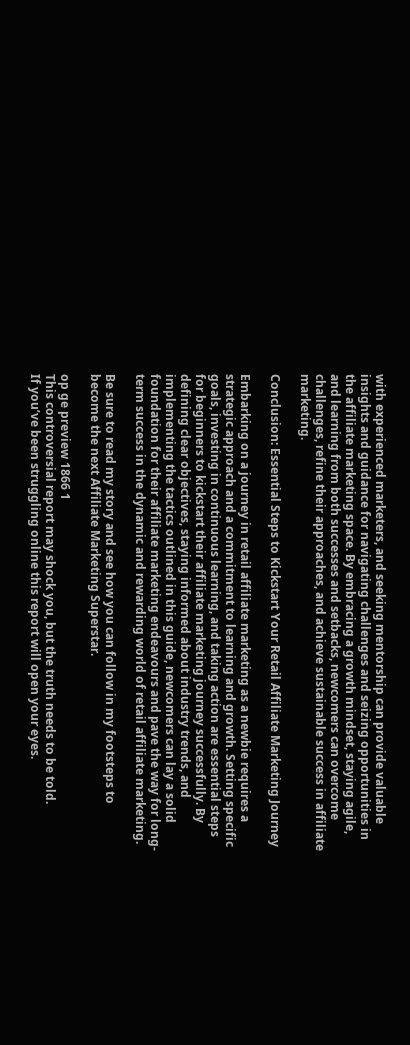with experienced marketers, and seeking mentorship can provide valuable insights and guidance for navigating challenges and seizing opportunities in the affiliate marketing space. By embracing a growth mindset, staying agile, and learning from both successes and setbacks, newcomers can overcome challenges, refine their approaches, and achieve sustainable success in affiliate marketing.

Conclusion: Essential Steps to Kickstart Your Retail Affiliate Marketing Journey

Embarking on a journey in retail affiliate marketing as a newbie requires a strategic approach and a commitment to learning and growth. Setting specific goals, investing in continuous learning, and taking action are essential steps for beginners to kickstart their affiliate marketing journey successfully. By defining clear objectives, staying informed about industry trends, and implementing the tactics outlined in this guide, newcomers can lay a solid foundation for their affiliate marketing endeavours and pave the way for long-term success in the dynamic and rewarding world of retail affiliate marketing.

Be sure to read my story and see how you can follow in my footsteps to become the next Affiliate Marketing Superstar.

op ge preview 1866 1
This controversial report may shock you, but the truth needs to be told.
If you’ve been struggling online this report will open your eyes.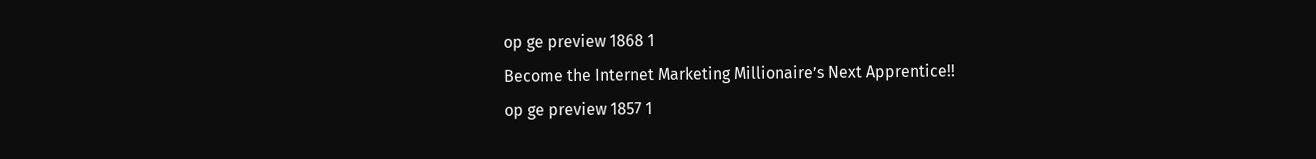op ge preview 1868 1
Become the Internet Marketing Millionaire’s Next Apprentice!!
op ge preview 1857 1